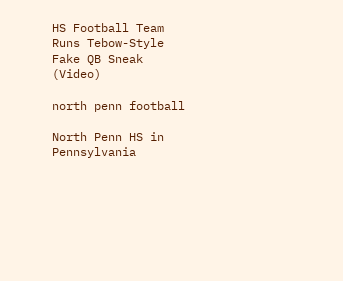HS Football Team Runs Tebow-Style Fake QB Sneak (Video)

north penn football

North Penn HS in Pennsylvania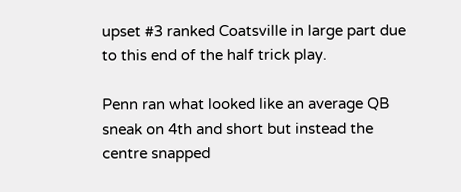upset #3 ranked Coatsville in large part due to this end of the half trick play.

Penn ran what looked like an average QB sneak on 4th and short but instead the centre snapped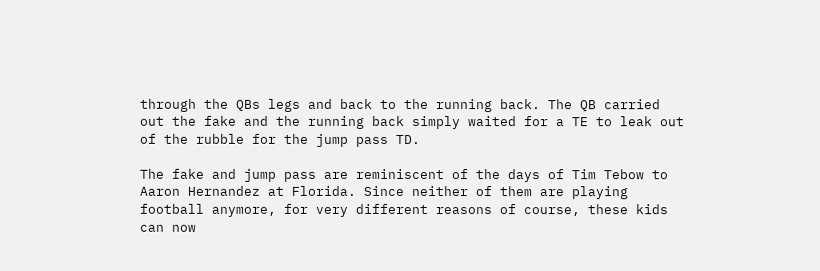through the QBs legs and back to the running back. The QB carried out the fake and the running back simply waited for a TE to leak out of the rubble for the jump pass TD.

The fake and jump pass are reminiscent of the days of Tim Tebow to Aaron Hernandez at Florida. Since neither of them are playing football anymore, for very different reasons of course, these kids can now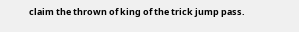claim the thrown of king of the trick jump pass.